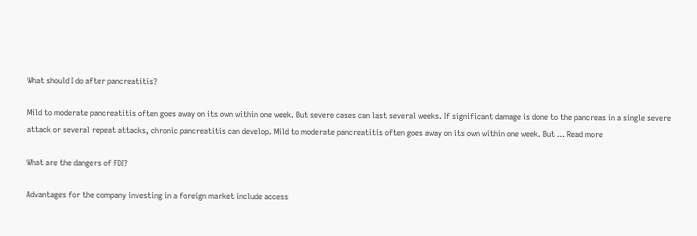What should I do after pancreatitis?

Mild to moderate pancreatitis often goes away on its own within one week. But severe cases can last several weeks. If significant damage is done to the pancreas in a single severe attack or several repeat attacks, chronic pancreatitis can develop. Mild to moderate pancreatitis often goes away on its own within one week. But … Read more

What are the dangers of FDI?

Advantages for the company investing in a foreign market include access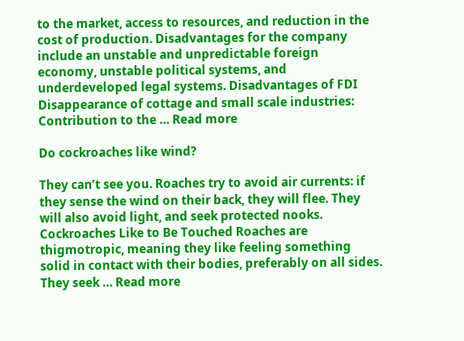to the market, access to resources, and reduction in the cost of production. Disadvantages for the company include an unstable and unpredictable foreign economy, unstable political systems, and underdeveloped legal systems. Disadvantages of FDI Disappearance of cottage and small scale industries: Contribution to the … Read more

Do cockroaches like wind?

They can’t see you. Roaches try to avoid air currents: if they sense the wind on their back, they will flee. They will also avoid light, and seek protected nooks. Cockroaches Like to Be Touched Roaches are thigmotropic, meaning they like feeling something solid in contact with their bodies, preferably on all sides. They seek … Read more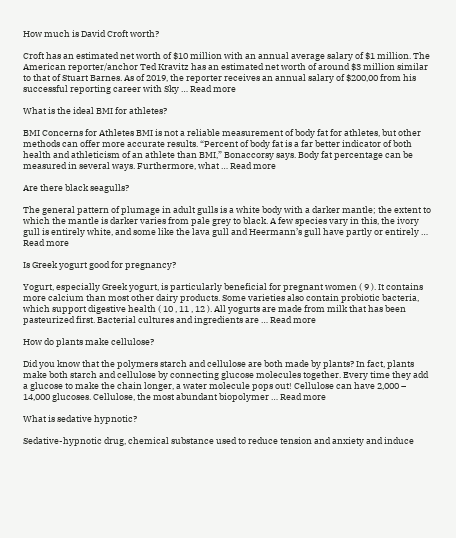How much is David Croft worth?

Croft has an estimated net worth of $10 million with an annual average salary of $1 million. The American reporter/anchor Ted Kravitz has an estimated net worth of around $3 million similar to that of Stuart Barnes. As of 2019, the reporter receives an annual salary of $200,00 from his successful reporting career with Sky … Read more

What is the ideal BMI for athletes?

BMI Concerns for Athletes BMI is not a reliable measurement of body fat for athletes, but other methods can offer more accurate results. “Percent of body fat is a far better indicator of both health and athleticism of an athlete than BMI,” Bonaccorsy says. Body fat percentage can be measured in several ways. Furthermore, what … Read more

Are there black seagulls?

The general pattern of plumage in adult gulls is a white body with a darker mantle; the extent to which the mantle is darker varies from pale grey to black. A few species vary in this, the ivory gull is entirely white, and some like the lava gull and Heermann’s gull have partly or entirely … Read more

Is Greek yogurt good for pregnancy?

Yogurt, especially Greek yogurt, is particularly beneficial for pregnant women ( 9 ). It contains more calcium than most other dairy products. Some varieties also contain probiotic bacteria, which support digestive health ( 10 , 11 , 12 ). All yogurts are made from milk that has been pasteurized first. Bacterial cultures and ingredients are … Read more

How do plants make cellulose?

Did you know that the polymers starch and cellulose are both made by plants? In fact, plants make both starch and cellulose by connecting glucose molecules together. Every time they add a glucose to make the chain longer, a water molecule pops out! Cellulose can have 2,000 – 14,000 glucoses. Cellulose, the most abundant biopolymer … Read more

What is sedative hypnotic?

Sedative-hypnotic drug, chemical substance used to reduce tension and anxiety and induce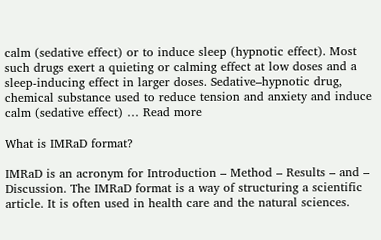calm (sedative effect) or to induce sleep (hypnotic effect). Most such drugs exert a quieting or calming effect at low doses and a sleep-inducing effect in larger doses. Sedative–hypnotic drug, chemical substance used to reduce tension and anxiety and induce calm (sedative effect) … Read more

What is IMRaD format?

IMRaD is an acronym for Introduction – Method – Results – and – Discussion. The IMRaD format is a way of structuring a scientific article. It is often used in health care and the natural sciences.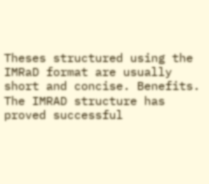Theses structured using the IMRaD format are usually short and concise. Benefits. The IMRAD structure has proved successful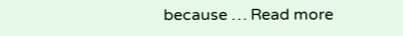because … Read more